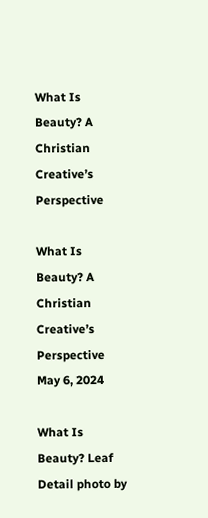What Is Beauty? A Christian Creative’s Perspective

What Is Beauty? A Christian Creative’s Perspective May 6, 2024

What Is Beauty? Leaf Detail photo by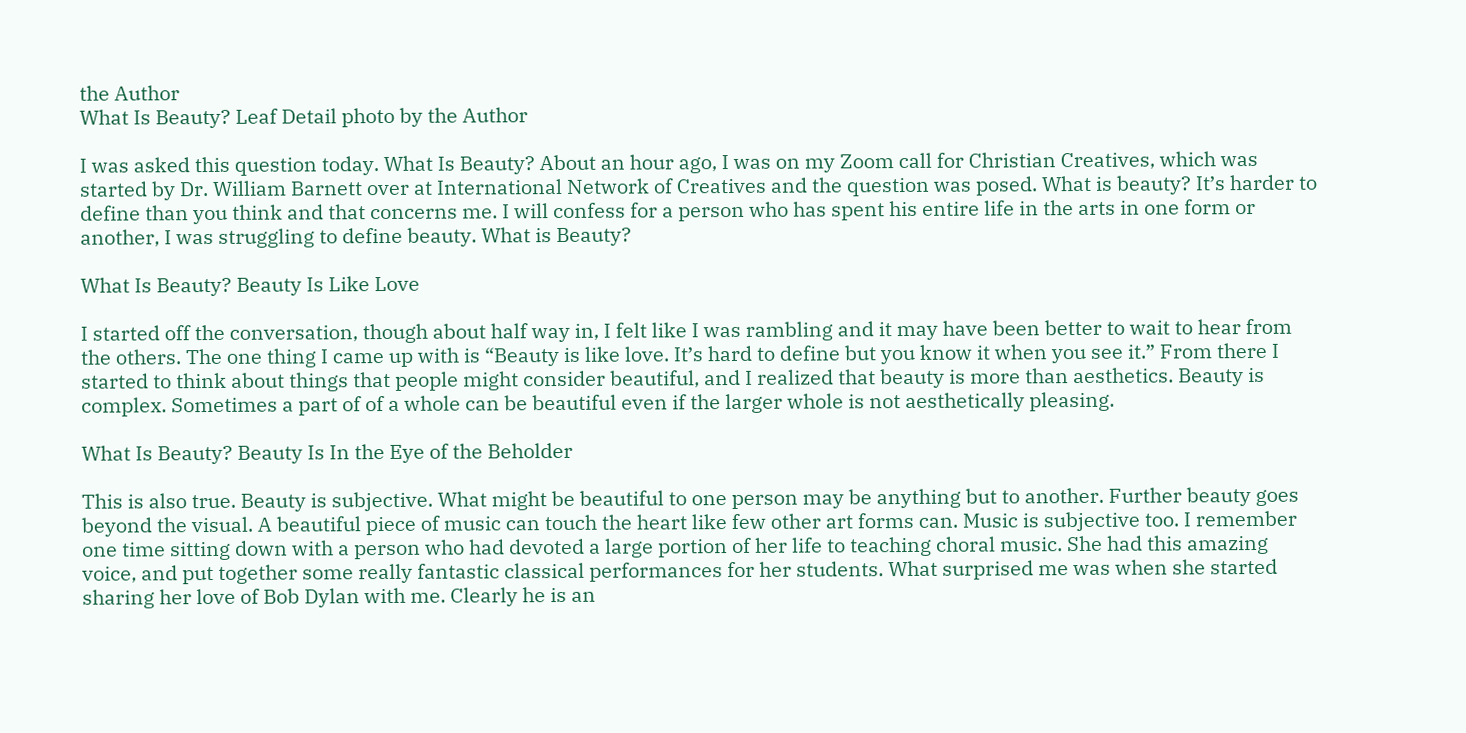the Author
What Is Beauty? Leaf Detail photo by the Author

I was asked this question today. What Is Beauty? About an hour ago, I was on my Zoom call for Christian Creatives, which was started by Dr. William Barnett over at International Network of Creatives and the question was posed. What is beauty? It’s harder to define than you think and that concerns me. I will confess for a person who has spent his entire life in the arts in one form or another, I was struggling to define beauty. What is Beauty?

What Is Beauty? Beauty Is Like Love

I started off the conversation, though about half way in, I felt like I was rambling and it may have been better to wait to hear from the others. The one thing I came up with is “Beauty is like love. It’s hard to define but you know it when you see it.” From there I started to think about things that people might consider beautiful, and I realized that beauty is more than aesthetics. Beauty is complex. Sometimes a part of of a whole can be beautiful even if the larger whole is not aesthetically pleasing.

What Is Beauty? Beauty Is In the Eye of the Beholder

This is also true. Beauty is subjective. What might be beautiful to one person may be anything but to another. Further beauty goes beyond the visual. A beautiful piece of music can touch the heart like few other art forms can. Music is subjective too. I remember one time sitting down with a person who had devoted a large portion of her life to teaching choral music. She had this amazing voice, and put together some really fantastic classical performances for her students. What surprised me was when she started sharing her love of Bob Dylan with me. Clearly he is an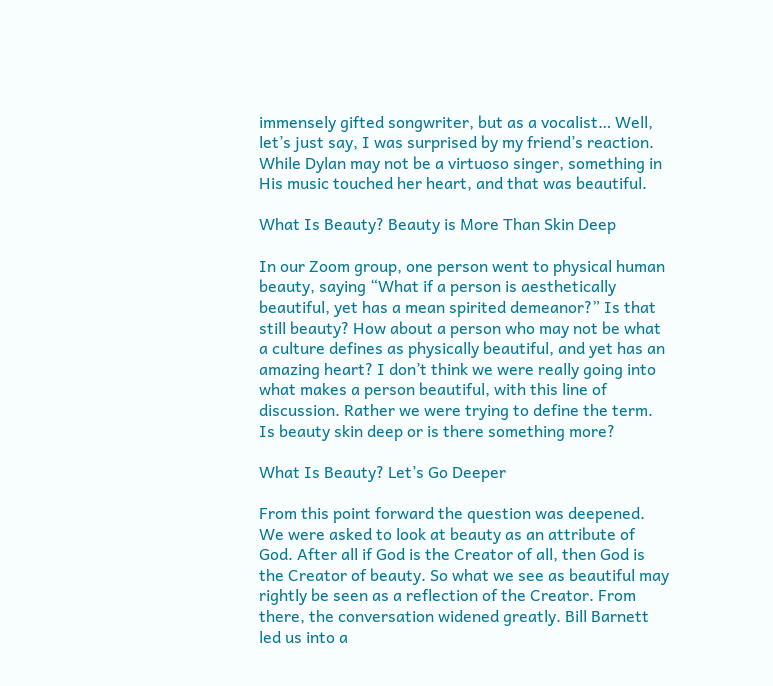immensely gifted songwriter, but as a vocalist… Well, let’s just say, I was surprised by my friend’s reaction. While Dylan may not be a virtuoso singer, something in His music touched her heart, and that was beautiful.

What Is Beauty? Beauty is More Than Skin Deep

In our Zoom group, one person went to physical human beauty, saying “What if a person is aesthetically beautiful, yet has a mean spirited demeanor?” Is that still beauty? How about a person who may not be what a culture defines as physically beautiful, and yet has an amazing heart? I don’t think we were really going into what makes a person beautiful, with this line of discussion. Rather we were trying to define the term. Is beauty skin deep or is there something more?

What Is Beauty? Let’s Go Deeper

From this point forward the question was deepened. We were asked to look at beauty as an attribute of God. After all if God is the Creator of all, then God is the Creator of beauty. So what we see as beautiful may rightly be seen as a reflection of the Creator. From there, the conversation widened greatly. Bill Barnett led us into a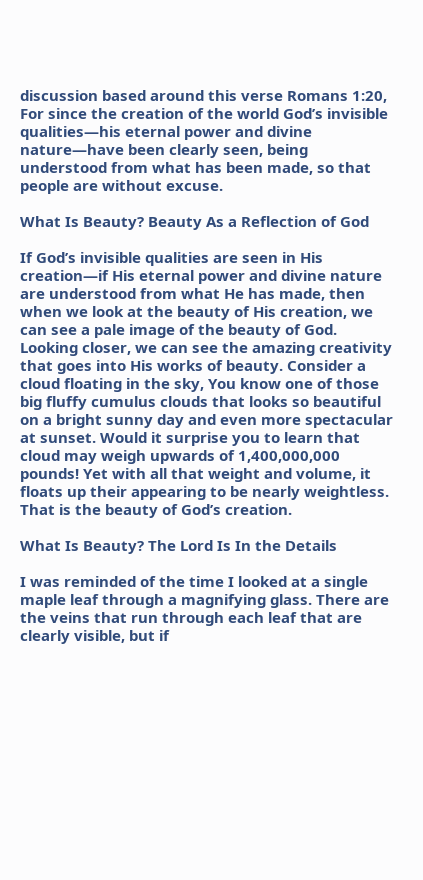discussion based around this verse Romans 1:20, For since the creation of the world God’s invisible qualities—his eternal power and divine nature—have been clearly seen, being understood from what has been made, so that people are without excuse.

What Is Beauty? Beauty As a Reflection of God

If God’s invisible qualities are seen in His creation—if His eternal power and divine nature are understood from what He has made, then when we look at the beauty of His creation, we can see a pale image of the beauty of God. Looking closer, we can see the amazing creativity that goes into His works of beauty. Consider a cloud floating in the sky, You know one of those big fluffy cumulus clouds that looks so beautiful on a bright sunny day and even more spectacular at sunset. Would it surprise you to learn that cloud may weigh upwards of 1,400,000,000 pounds! Yet with all that weight and volume, it floats up their appearing to be nearly weightless.  That is the beauty of God’s creation.

What Is Beauty? The Lord Is In the Details

I was reminded of the time I looked at a single maple leaf through a magnifying glass. There are the veins that run through each leaf that are clearly visible, but if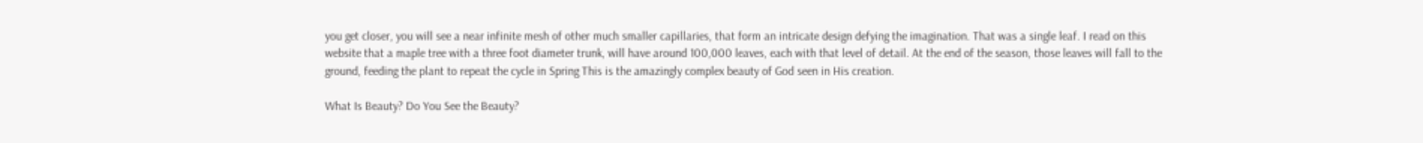you get closer, you will see a near infinite mesh of other much smaller capillaries, that form an intricate design defying the imagination. That was a single leaf. I read on this website that a maple tree with a three foot diameter trunk, will have around 100,000 leaves, each with that level of detail. At the end of the season, those leaves will fall to the ground, feeding the plant to repeat the cycle in Spring This is the amazingly complex beauty of God seen in His creation.

What Is Beauty? Do You See the Beauty?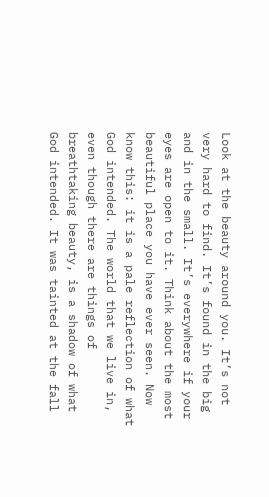Look at the beauty around you. It’s not very hard to find. It’s found in the big and in the small. It’s everywhere if your eyes are open to it. Think about the most beautiful place you have ever seen. Now know this: it is a pale reflection of what God intended. The world that we live in, even though there are things of breathtaking beauty, is a shadow of what God intended. It was tainted at the fall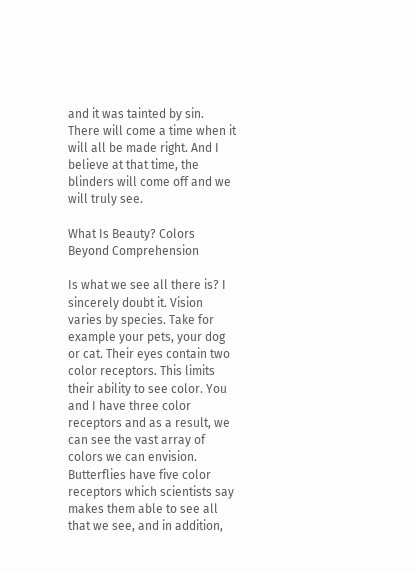and it was tainted by sin. There will come a time when it will all be made right. And I believe at that time, the blinders will come off and we will truly see.

What Is Beauty? Colors Beyond Comprehension

Is what we see all there is? I sincerely doubt it. Vision varies by species. Take for example your pets, your dog or cat. Their eyes contain two color receptors. This limits their ability to see color. You and I have three color receptors and as a result, we can see the vast array of colors we can envision. Butterflies have five color receptors which scientists say makes them able to see all that we see, and in addition,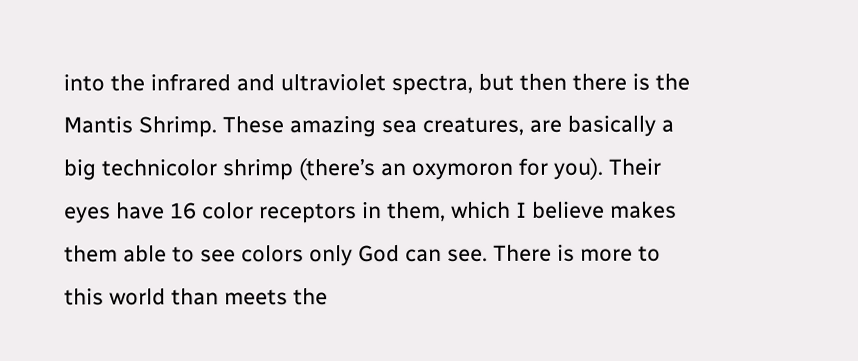into the infrared and ultraviolet spectra, but then there is the Mantis Shrimp. These amazing sea creatures, are basically a big technicolor shrimp (there’s an oxymoron for you). Their eyes have 16 color receptors in them, which I believe makes them able to see colors only God can see. There is more to this world than meets the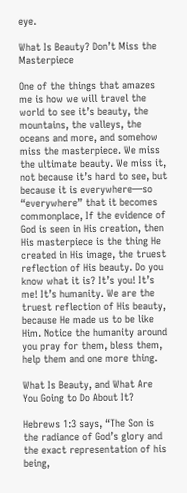eye.

What Is Beauty? Don’t Miss the Masterpiece

One of the things that amazes me is how we will travel the world to see it’s beauty, the mountains, the valleys, the oceans and more, and somehow miss the masterpiece. We miss the ultimate beauty. We miss it, not because it’s hard to see, but because it is everywhere—so “everywhere” that it becomes commonplace, If the evidence of God is seen in His creation, then His masterpiece is the thing He created in His image, the truest reflection of His beauty. Do you know what it is? It’s you! It’s me! It’s humanity. We are the truest reflection of His beauty, because He made us to be like Him. Notice the humanity around you pray for them, bless them, help them and one more thing.

What Is Beauty, and What Are You Going to Do About It?

Hebrews 1:3 says, “The Son is the radiance of God’s glory and the exact representation of his being,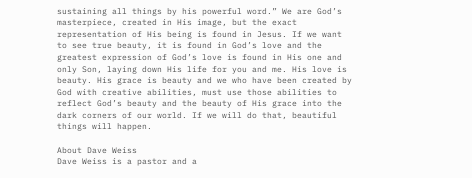sustaining all things by his powerful word.” We are God’s masterpiece, created in His image, but the exact representation of His being is found in Jesus. If we want to see true beauty, it is found in God’s love and the greatest expression of God’s love is found in His one and only Son, laying down His life for you and me. His love is beauty. His grace is beauty and we who have been created by God with creative abilities, must use those abilities to reflect God’s beauty and the beauty of His grace into the dark corners of our world. If we will do that, beautiful things will happen.

About Dave Weiss
Dave Weiss is a pastor and a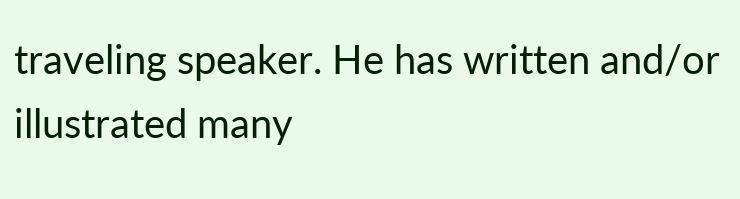traveling speaker. He has written and/or illustrated many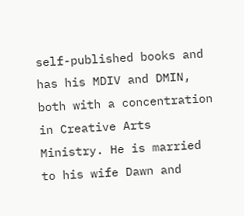self-published books and has his MDIV and DMIN, both with a concentration in Creative Arts Ministry. He is married to his wife Dawn and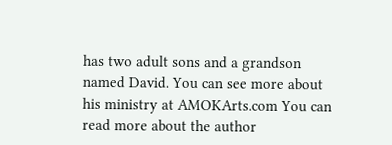has two adult sons and a grandson named David. You can see more about his ministry at AMOKArts.com You can read more about the author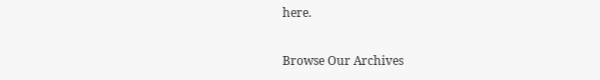here.

Browse Our Archives